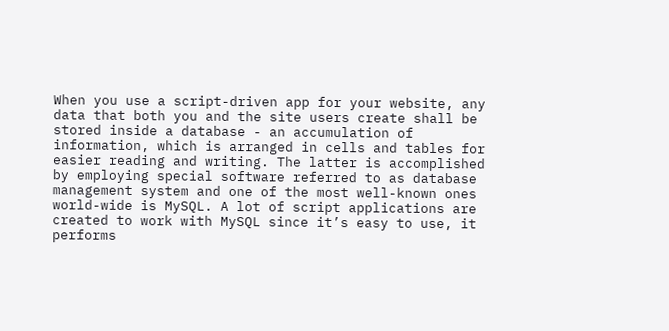When you use a script-driven app for your website, any data that both you and the site users create shall be stored inside a database - an accumulation of information, which is arranged in cells and tables for easier reading and writing. The latter is accomplished by employing special software referred to as database management system and one of the most well-known ones world-wide is MySQL. A lot of script applications are created to work with MySQL since it’s easy to use, it performs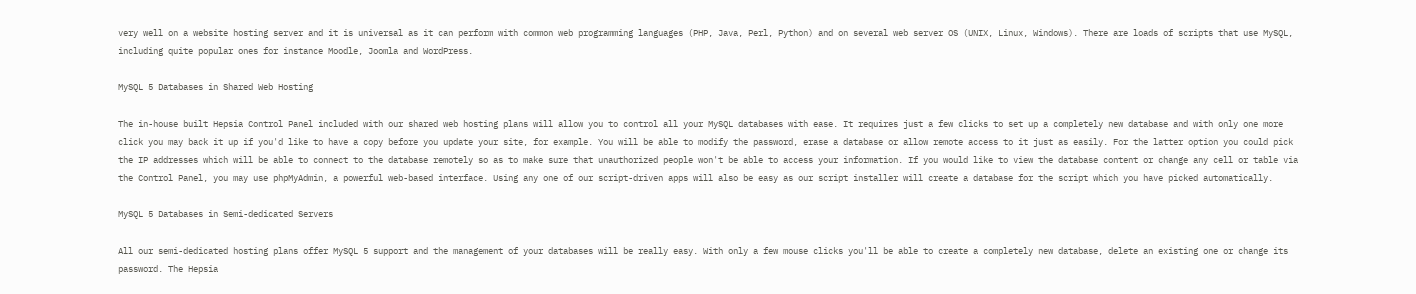very well on a website hosting server and it is universal as it can perform with common web programming languages (PHP, Java, Perl, Python) and on several web server OS (UNIX, Linux, Windows). There are loads of scripts that use MySQL, including quite popular ones for instance Moodle, Joomla and WordPress.

MySQL 5 Databases in Shared Web Hosting

The in-house built Hepsia Control Panel included with our shared web hosting plans will allow you to control all your MySQL databases with ease. It requires just a few clicks to set up a completely new database and with only one more click you may back it up if you'd like to have a copy before you update your site, for example. You will be able to modify the password, erase a database or allow remote access to it just as easily. For the latter option you could pick the IP addresses which will be able to connect to the database remotely so as to make sure that unauthorized people won't be able to access your information. If you would like to view the database content or change any cell or table via the Control Panel, you may use phpMyAdmin, a powerful web-based interface. Using any one of our script-driven apps will also be easy as our script installer will create a database for the script which you have picked automatically.

MySQL 5 Databases in Semi-dedicated Servers

All our semi-dedicated hosting plans offer MySQL 5 support and the management of your databases will be really easy. With only a few mouse clicks you'll be able to create a completely new database, delete an existing one or change its password. The Hepsia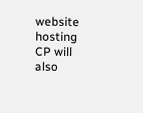website hosting CP will also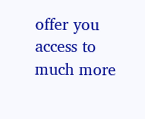offer you access to much more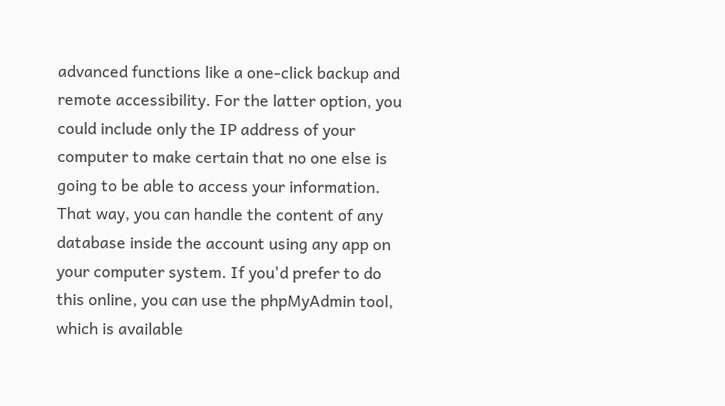advanced functions like a one-click backup and remote accessibility. For the latter option, you could include only the IP address of your computer to make certain that no one else is going to be able to access your information. That way, you can handle the content of any database inside the account using any app on your computer system. If you'd prefer to do this online, you can use the phpMyAdmin tool, which is available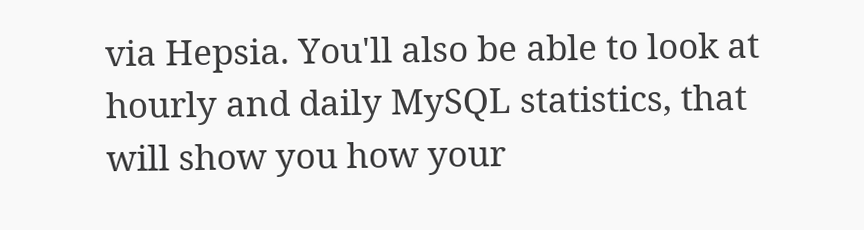via Hepsia. You'll also be able to look at hourly and daily MySQL statistics, that will show you how your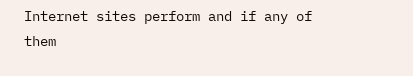Internet sites perform and if any of them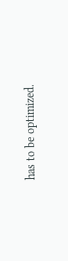has to be optimized.